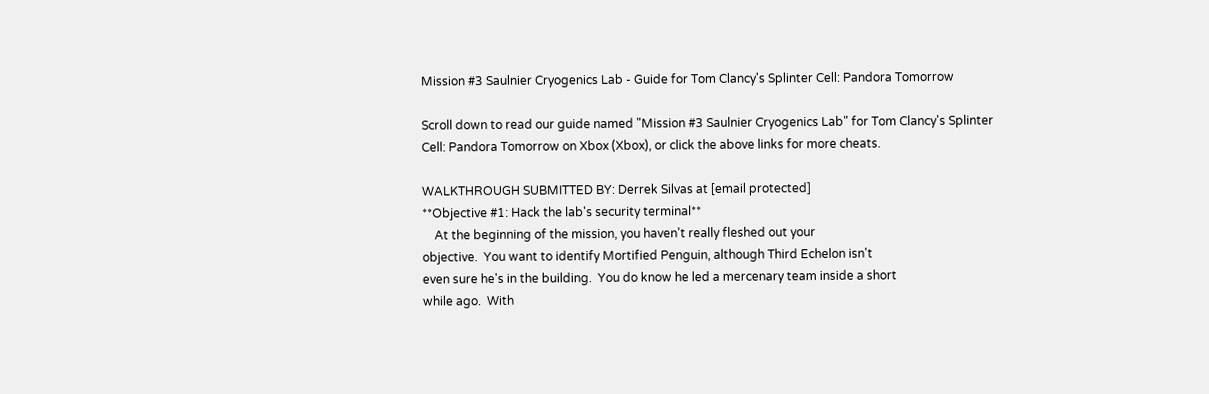Mission #3 Saulnier Cryogenics Lab - Guide for Tom Clancy's Splinter Cell: Pandora Tomorrow

Scroll down to read our guide named "Mission #3 Saulnier Cryogenics Lab" for Tom Clancy's Splinter Cell: Pandora Tomorrow on Xbox (Xbox), or click the above links for more cheats.

WALKTHROUGH SUBMITTED BY: Derrek Silvas at [email protected]
**Objective #1: Hack the lab's security terminal**
    At the beginning of the mission, you haven't really fleshed out your
objective.  You want to identify Mortified Penguin, although Third Echelon isn't
even sure he's in the building.  You do know he led a mercenary team inside a short
while ago.  With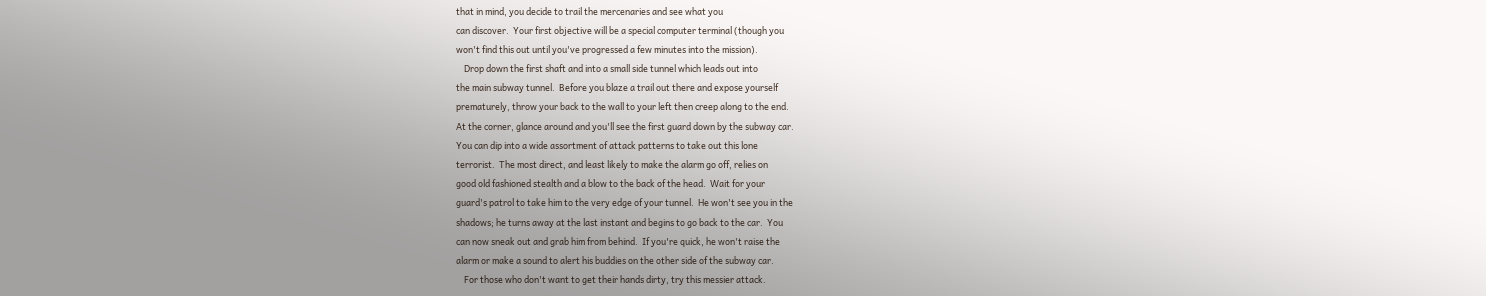that in mind, you decide to trail the mercenaries and see what you
can discover.  Your first objective will be a special computer terminal (though you
won't find this out until you've progressed a few minutes into the mission).
    Drop down the first shaft and into a small side tunnel which leads out into
the main subway tunnel.  Before you blaze a trail out there and expose yourself
prematurely, throw your back to the wall to your left then creep along to the end.
At the corner, glance around and you'll see the first guard down by the subway car.
You can dip into a wide assortment of attack patterns to take out this lone
terrorist.  The most direct, and least likely to make the alarm go off, relies on
good old fashioned stealth and a blow to the back of the head.  Wait for your
guard's patrol to take him to the very edge of your tunnel.  He won't see you in the
shadows; he turns away at the last instant and begins to go back to the car.  You
can now sneak out and grab him from behind.  If you're quick, he won't raise the
alarm or make a sound to alert his buddies on the other side of the subway car.
    For those who don't want to get their hands dirty, try this messier attack.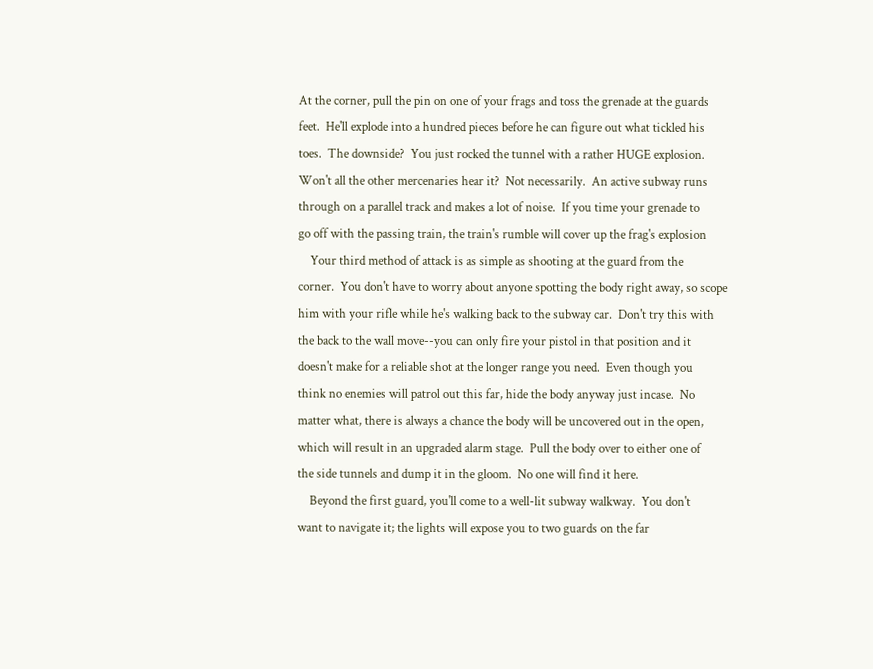At the corner, pull the pin on one of your frags and toss the grenade at the guards
feet.  He'll explode into a hundred pieces before he can figure out what tickled his
toes.  The downside?  You just rocked the tunnel with a rather HUGE explosion.
Won't all the other mercenaries hear it?  Not necessarily.  An active subway runs
through on a parallel track and makes a lot of noise.  If you time your grenade to
go off with the passing train, the train's rumble will cover up the frag's explosion
    Your third method of attack is as simple as shooting at the guard from the
corner.  You don't have to worry about anyone spotting the body right away, so scope
him with your rifle while he's walking back to the subway car.  Don't try this with
the back to the wall move--you can only fire your pistol in that position and it
doesn't make for a reliable shot at the longer range you need.  Even though you
think no enemies will patrol out this far, hide the body anyway just incase.  No
matter what, there is always a chance the body will be uncovered out in the open,
which will result in an upgraded alarm stage.  Pull the body over to either one of
the side tunnels and dump it in the gloom.  No one will find it here.
    Beyond the first guard, you'll come to a well-lit subway walkway.  You don't
want to navigate it; the lights will expose you to two guards on the far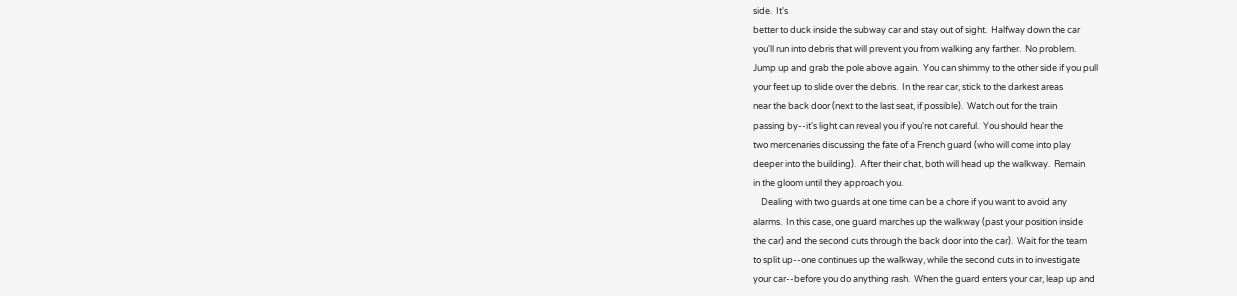side.  It's
better to duck inside the subway car and stay out of sight.  Halfway down the car
you'll run into debris that will prevent you from walking any farther.  No problem.
Jump up and grab the pole above again.  You can shimmy to the other side if you pull
your feet up to slide over the debris.  In the rear car, stick to the darkest areas
near the back door (next to the last seat, if possible).  Watch out for the train
passing by--it's light can reveal you if you're not careful.  You should hear the
two mercenaries discussing the fate of a French guard (who will come into play
deeper into the building).  After their chat, both will head up the walkway.  Remain
in the gloom until they approach you.
    Dealing with two guards at one time can be a chore if you want to avoid any
alarms.  In this case, one guard marches up the walkway (past your position inside
the car) and the second cuts through the back door into the car).  Wait for the team
to split up--one continues up the walkway, while the second cuts in to investigate
your car--before you do anything rash.  When the guard enters your car, leap up and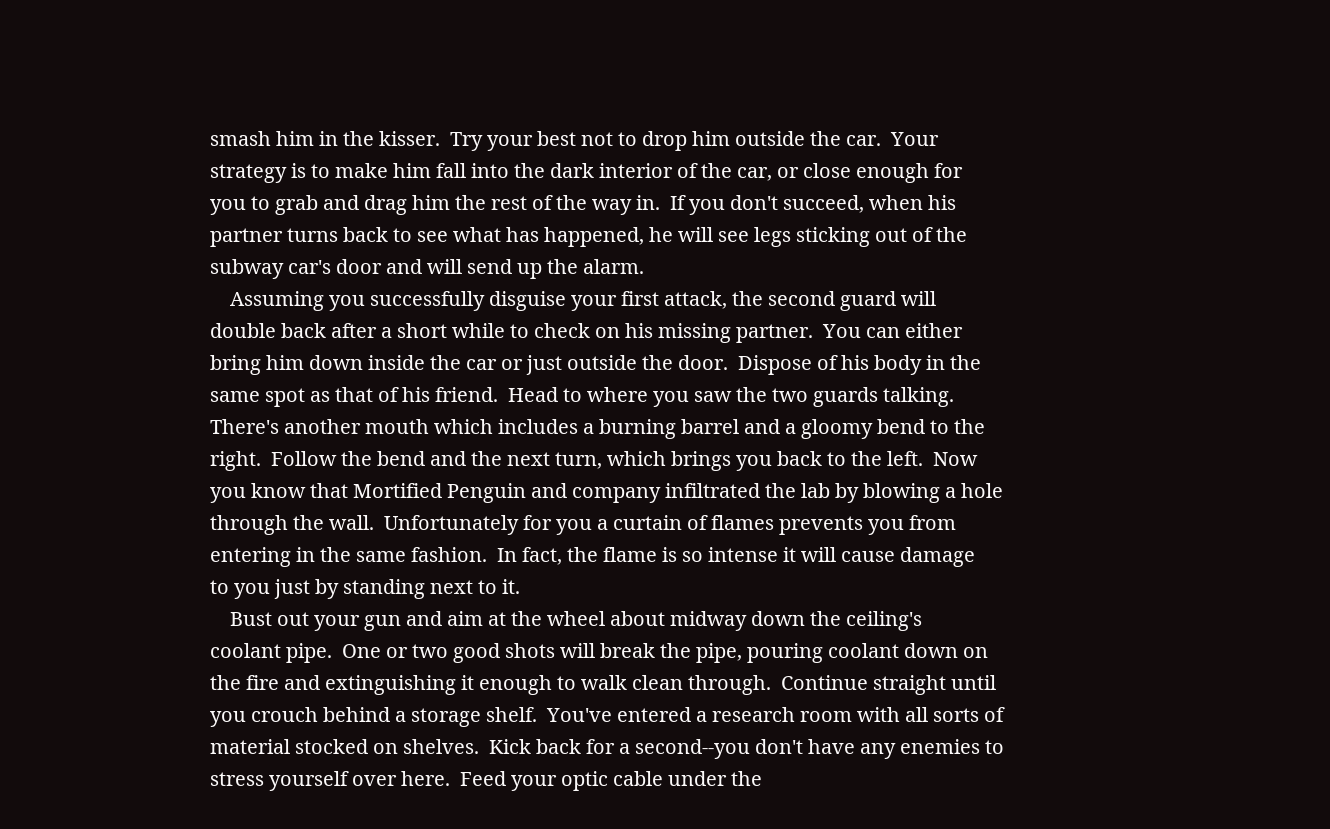smash him in the kisser.  Try your best not to drop him outside the car.  Your
strategy is to make him fall into the dark interior of the car, or close enough for
you to grab and drag him the rest of the way in.  If you don't succeed, when his
partner turns back to see what has happened, he will see legs sticking out of the
subway car's door and will send up the alarm.
    Assuming you successfully disguise your first attack, the second guard will
double back after a short while to check on his missing partner.  You can either
bring him down inside the car or just outside the door.  Dispose of his body in the
same spot as that of his friend.  Head to where you saw the two guards talking.
There's another mouth which includes a burning barrel and a gloomy bend to the
right.  Follow the bend and the next turn, which brings you back to the left.  Now
you know that Mortified Penguin and company infiltrated the lab by blowing a hole
through the wall.  Unfortunately for you a curtain of flames prevents you from
entering in the same fashion.  In fact, the flame is so intense it will cause damage
to you just by standing next to it.
    Bust out your gun and aim at the wheel about midway down the ceiling's
coolant pipe.  One or two good shots will break the pipe, pouring coolant down on
the fire and extinguishing it enough to walk clean through.  Continue straight until
you crouch behind a storage shelf.  You've entered a research room with all sorts of
material stocked on shelves.  Kick back for a second--you don't have any enemies to
stress yourself over here.  Feed your optic cable under the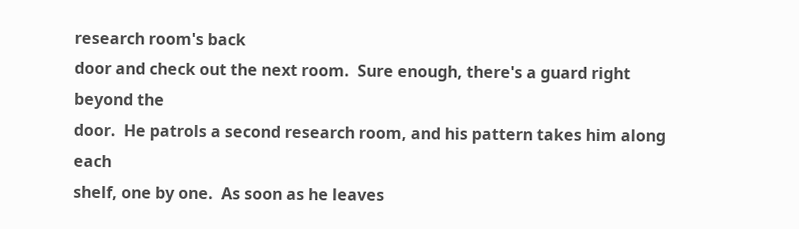research room's back
door and check out the next room.  Sure enough, there's a guard right beyond the
door.  He patrols a second research room, and his pattern takes him along each
shelf, one by one.  As soon as he leaves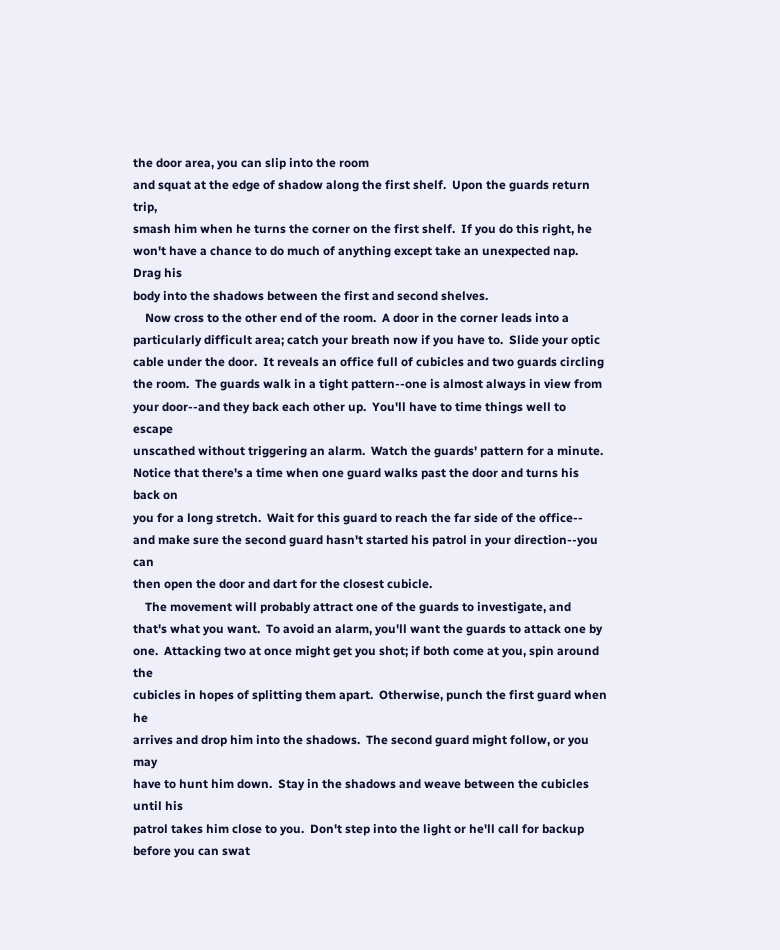the door area, you can slip into the room
and squat at the edge of shadow along the first shelf.  Upon the guards return trip,
smash him when he turns the corner on the first shelf.  If you do this right, he
won't have a chance to do much of anything except take an unexpected nap.  Drag his
body into the shadows between the first and second shelves.
    Now cross to the other end of the room.  A door in the corner leads into a
particularly difficult area; catch your breath now if you have to.  Slide your optic
cable under the door.  It reveals an office full of cubicles and two guards circling
the room.  The guards walk in a tight pattern--one is almost always in view from
your door--and they back each other up.  You'll have to time things well to escape
unscathed without triggering an alarm.  Watch the guards' pattern for a minute.
Notice that there's a time when one guard walks past the door and turns his back on
you for a long stretch.  Wait for this guard to reach the far side of the office--
and make sure the second guard hasn't started his patrol in your direction--you can
then open the door and dart for the closest cubicle.
    The movement will probably attract one of the guards to investigate, and
that's what you want.  To avoid an alarm, you'll want the guards to attack one by
one.  Attacking two at once might get you shot; if both come at you, spin around the
cubicles in hopes of splitting them apart.  Otherwise, punch the first guard when he
arrives and drop him into the shadows.  The second guard might follow, or you may
have to hunt him down.  Stay in the shadows and weave between the cubicles until his
patrol takes him close to you.  Don't step into the light or he'll call for backup
before you can swat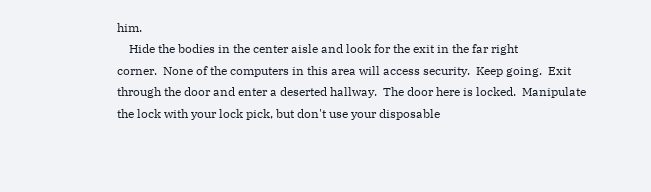him.
    Hide the bodies in the center aisle and look for the exit in the far right
corner.  None of the computers in this area will access security.  Keep going.  Exit
through the door and enter a deserted hallway.  The door here is locked.  Manipulate
the lock with your lock pick, but don't use your disposable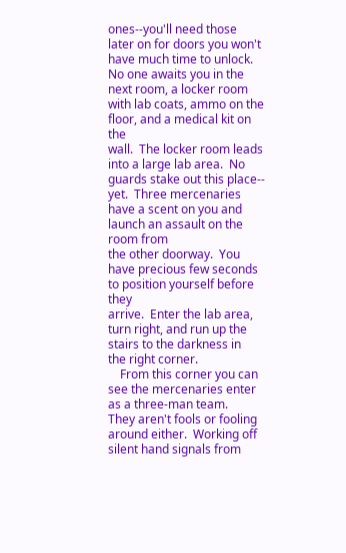ones--you'll need those
later on for doors you won't have much time to unlock.  No one awaits you in the
next room, a locker room with lab coats, ammo on the floor, and a medical kit on the
wall.  The locker room leads into a large lab area.  No guards stake out this place--
yet.  Three mercenaries have a scent on you and launch an assault on the room from
the other doorway.  You have precious few seconds to position yourself before they
arrive.  Enter the lab area, turn right, and run up the stairs to the darkness in
the right corner.
    From this corner you can see the mercenaries enter as a three-man team.
They aren't fools or fooling around either.  Working off silent hand signals from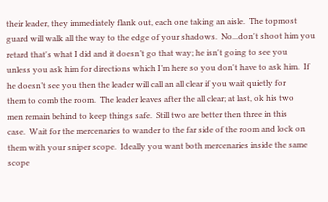their leader, they immediately flank out, each one taking an aisle.  The topmost
guard will walk all the way to the edge of your shadows.  No...don't shoot him you
retard that's what I did and it doesn’t go that way; he isn't going to see you
unless you ask him for directions which I’m here so you don't have to ask him.  If
he doesn’t see you then the leader will call an all clear if you wait quietly for
them to comb the room.  The leader leaves after the all clear; at last, ok his two
men remain behind to keep things safe.  Still two are better then three in this
case.  Wait for the mercenaries to wander to the far side of the room and lock on
them with your sniper scope.  Ideally you want both mercenaries inside the same
scope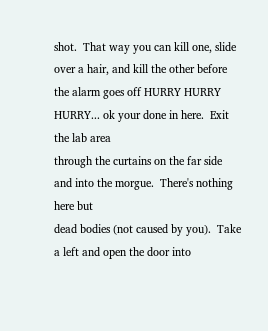shot.  That way you can kill one, slide over a hair, and kill the other before
the alarm goes off HURRY HURRY HURRY... ok your done in here.  Exit the lab area
through the curtains on the far side and into the morgue.  There's nothing here but
dead bodies (not caused by you).  Take a left and open the door into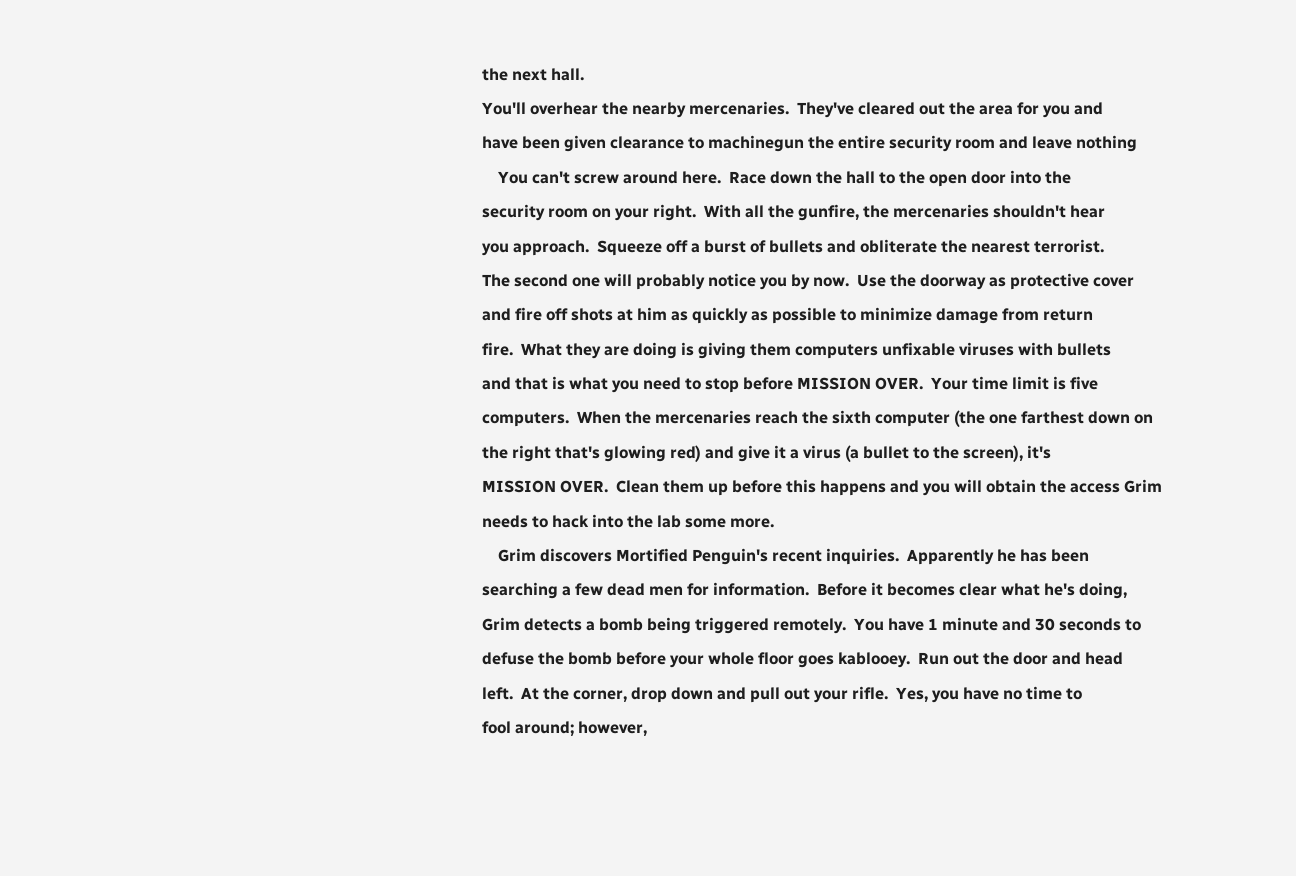the next hall.
You'll overhear the nearby mercenaries.  They've cleared out the area for you and
have been given clearance to machinegun the entire security room and leave nothing
    You can't screw around here.  Race down the hall to the open door into the
security room on your right.  With all the gunfire, the mercenaries shouldn't hear
you approach.  Squeeze off a burst of bullets and obliterate the nearest terrorist.
The second one will probably notice you by now.  Use the doorway as protective cover
and fire off shots at him as quickly as possible to minimize damage from return
fire.  What they are doing is giving them computers unfixable viruses with bullets
and that is what you need to stop before MISSION OVER.  Your time limit is five
computers.  When the mercenaries reach the sixth computer (the one farthest down on
the right that's glowing red) and give it a virus (a bullet to the screen), it's
MISSION OVER.  Clean them up before this happens and you will obtain the access Grim
needs to hack into the lab some more.
    Grim discovers Mortified Penguin's recent inquiries.  Apparently he has been
searching a few dead men for information.  Before it becomes clear what he's doing,
Grim detects a bomb being triggered remotely.  You have 1 minute and 30 seconds to
defuse the bomb before your whole floor goes kablooey.  Run out the door and head
left.  At the corner, drop down and pull out your rifle.  Yes, you have no time to
fool around; however,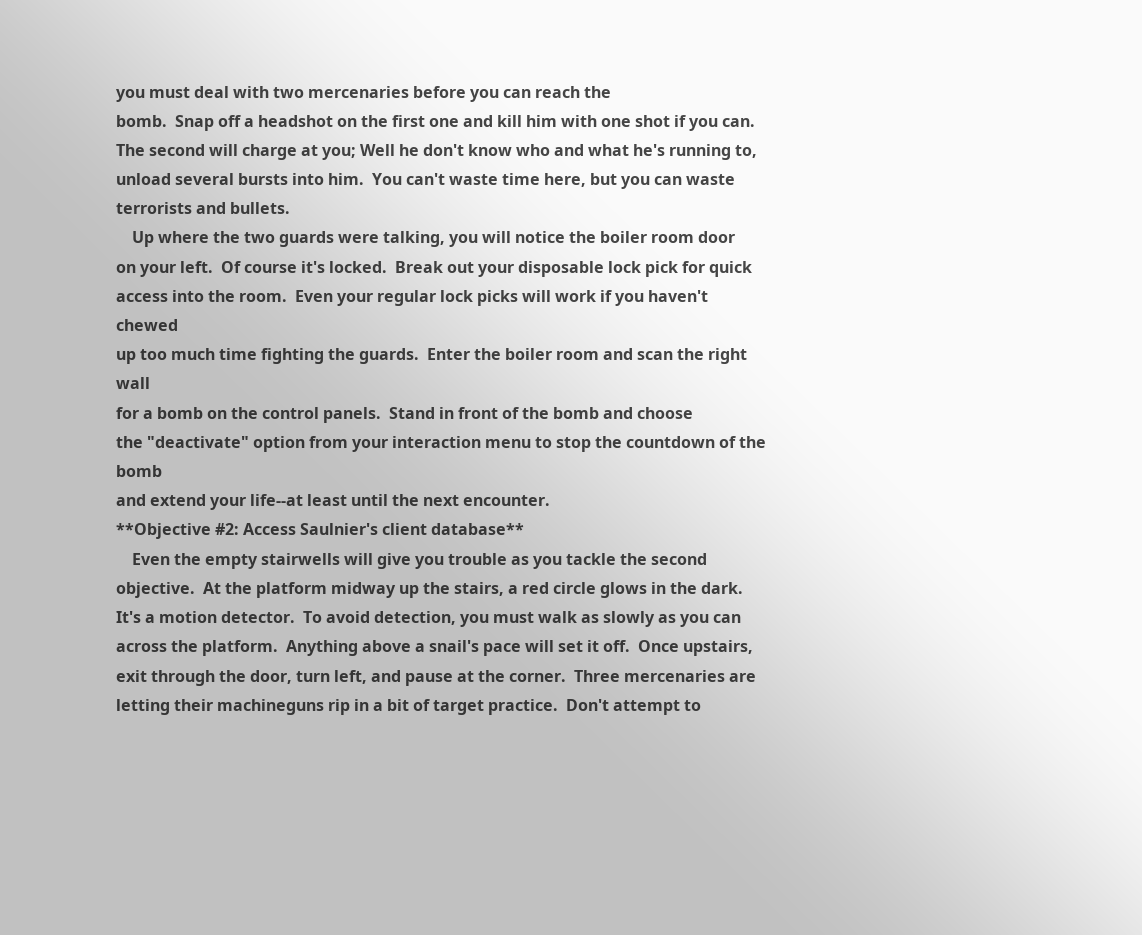you must deal with two mercenaries before you can reach the
bomb.  Snap off a headshot on the first one and kill him with one shot if you can.
The second will charge at you; Well he don't know who and what he's running to,
unload several bursts into him.  You can't waste time here, but you can waste
terrorists and bullets.
    Up where the two guards were talking, you will notice the boiler room door
on your left.  Of course it's locked.  Break out your disposable lock pick for quick
access into the room.  Even your regular lock picks will work if you haven't chewed
up too much time fighting the guards.  Enter the boiler room and scan the right wall
for a bomb on the control panels.  Stand in front of the bomb and choose
the "deactivate" option from your interaction menu to stop the countdown of the bomb
and extend your life--at least until the next encounter.
**Objective #2: Access Saulnier's client database**
    Even the empty stairwells will give you trouble as you tackle the second
objective.  At the platform midway up the stairs, a red circle glows in the dark.
It's a motion detector.  To avoid detection, you must walk as slowly as you can
across the platform.  Anything above a snail's pace will set it off.  Once upstairs,
exit through the door, turn left, and pause at the corner.  Three mercenaries are
letting their machineguns rip in a bit of target practice.  Don't attempt to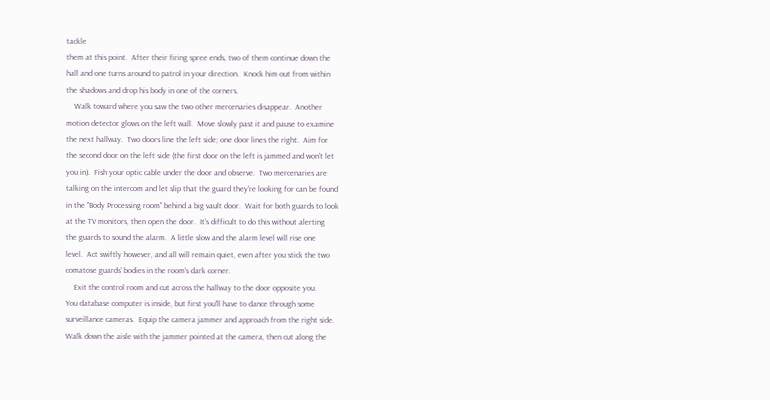tackle
them at this point.  After their firing spree ends, two of them continue down the
hall and one turns around to patrol in your direction.  Knock him out from within
the shadows and drop his body in one of the corners.
    Walk toward where you saw the two other mercenaries disappear.  Another
motion detector glows on the left wall.  Move slowly past it and pause to examine
the next hallway.  Two doors line the left side; one door lines the right.  Aim for
the second door on the left side (the first door on the left is jammed and won't let
you in).  Fish your optic cable under the door and observe.  Two mercenaries are
talking on the intercom and let slip that the guard they're looking for can be found
in the "Body Processing room" behind a big vault door.  Wait for both guards to look
at the TV monitors, then open the door.  It's difficult to do this without alerting
the guards to sound the alarm.  A little slow and the alarm level will rise one
level.  Act swiftly however, and all will remain quiet, even after you stick the two
comatose guards' bodies in the room's dark corner.
    Exit the control room and cut across the hallway to the door opposite you.
You database computer is inside, but first you'll have to dance through some
surveillance cameras.  Equip the camera jammer and approach from the right side.
Walk down the aisle with the jammer pointed at the camera, then cut along the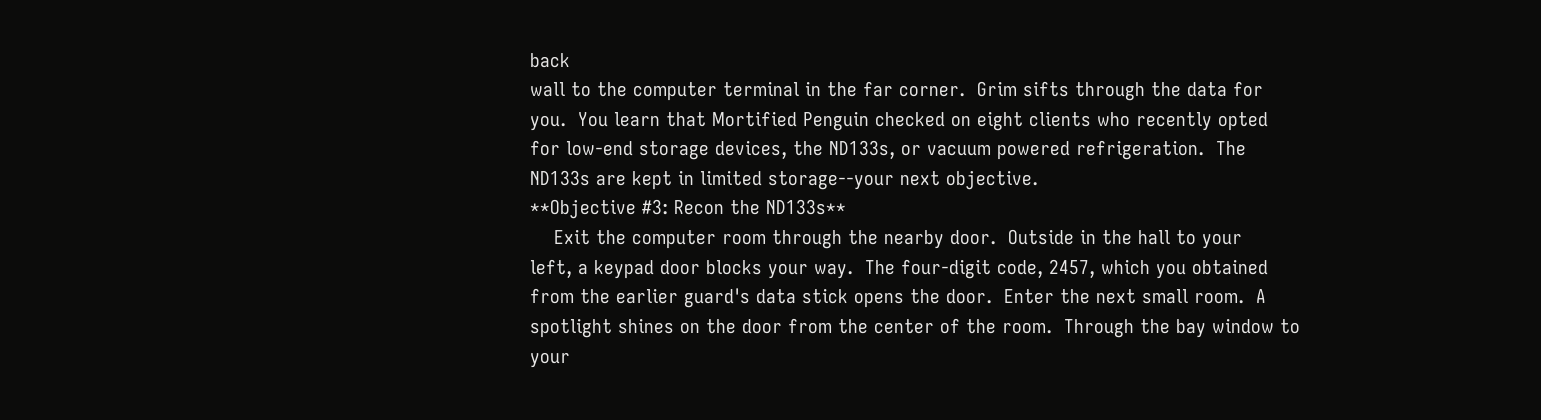back
wall to the computer terminal in the far corner.  Grim sifts through the data for
you.  You learn that Mortified Penguin checked on eight clients who recently opted
for low-end storage devices, the ND133s, or vacuum powered refrigeration.  The
ND133s are kept in limited storage--your next objective.
**Objective #3: Recon the ND133s**
    Exit the computer room through the nearby door.  Outside in the hall to your
left, a keypad door blocks your way.  The four-digit code, 2457, which you obtained
from the earlier guard's data stick opens the door.  Enter the next small room.  A
spotlight shines on the door from the center of the room.  Through the bay window to
your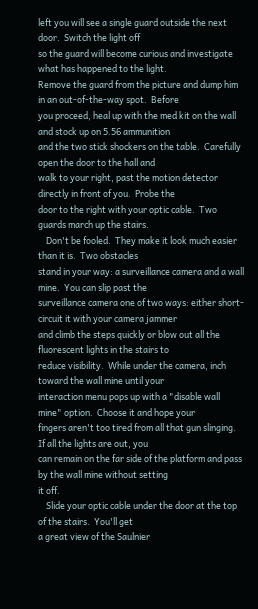left you will see a single guard outside the next door.  Switch the light off
so the guard will become curious and investigate what has happened to the light.
Remove the guard from the picture and dump him in an out-of-the-way spot.  Before
you proceed, heal up with the med kit on the wall and stock up on 5.56 ammunition
and the two stick shockers on the table.  Carefully open the door to the hall and
walk to your right, past the motion detector directly in front of you.  Probe the
door to the right with your optic cable.  Two guards march up the stairs.
    Don't be fooled.  They make it look much easier than it is.  Two obstacles
stand in your way: a surveillance camera and a wall mine.  You can slip past the
surveillance camera one of two ways: either short-circuit it with your camera jammer
and climb the steps quickly or blow out all the fluorescent lights in the stairs to
reduce visibility.  While under the camera, inch toward the wall mine until your
interaction menu pops up with a "disable wall mine" option.  Choose it and hope your
fingers aren't too tired from all that gun slinging.  If all the lights are out, you
can remain on the far side of the platform and pass by the wall mine without setting
it off.
    Slide your optic cable under the door at the top of the stairs.  You'll get
a great view of the Saulnier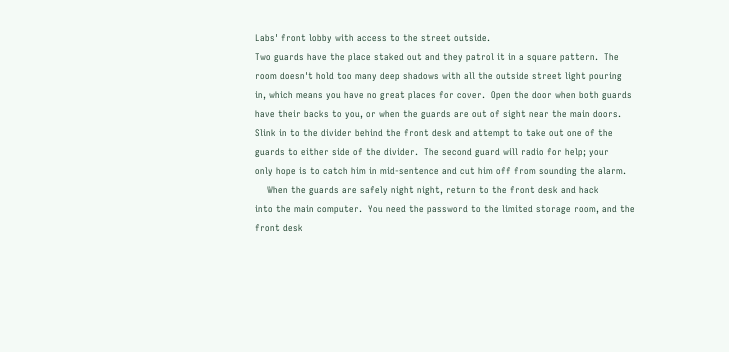Labs' front lobby with access to the street outside.
Two guards have the place staked out and they patrol it in a square pattern.  The
room doesn't hold too many deep shadows with all the outside street light pouring
in, which means you have no great places for cover.  Open the door when both guards
have their backs to you, or when the guards are out of sight near the main doors.
Slink in to the divider behind the front desk and attempt to take out one of the
guards to either side of the divider.  The second guard will radio for help; your
only hope is to catch him in mid-sentence and cut him off from sounding the alarm.
    When the guards are safely night night, return to the front desk and hack
into the main computer.  You need the password to the limited storage room, and the
front desk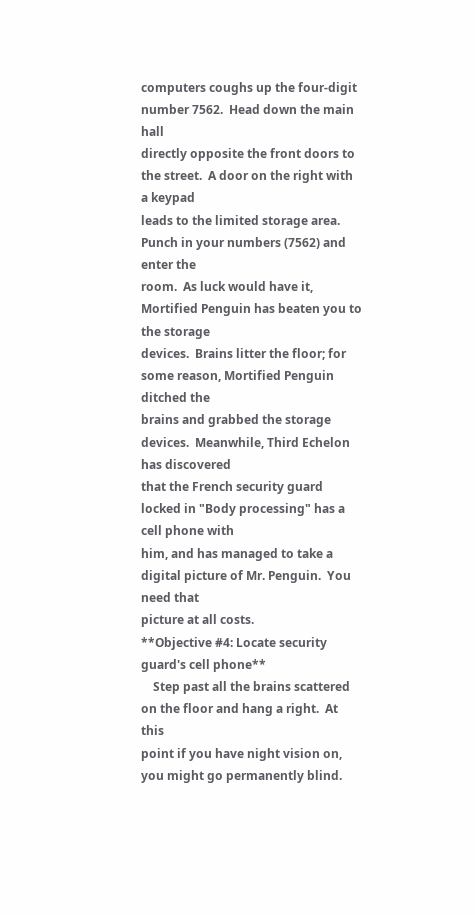computers coughs up the four-digit number 7562.  Head down the main hall
directly opposite the front doors to the street.  A door on the right with a keypad
leads to the limited storage area.  Punch in your numbers (7562) and enter the
room.  As luck would have it, Mortified Penguin has beaten you to the storage
devices.  Brains litter the floor; for some reason, Mortified Penguin ditched the
brains and grabbed the storage devices.  Meanwhile, Third Echelon has discovered
that the French security guard locked in "Body processing" has a cell phone with
him, and has managed to take a digital picture of Mr. Penguin.  You need that
picture at all costs.
**Objective #4: Locate security guard's cell phone**
    Step past all the brains scattered on the floor and hang a right.  At this
point if you have night vision on, you might go permanently blind.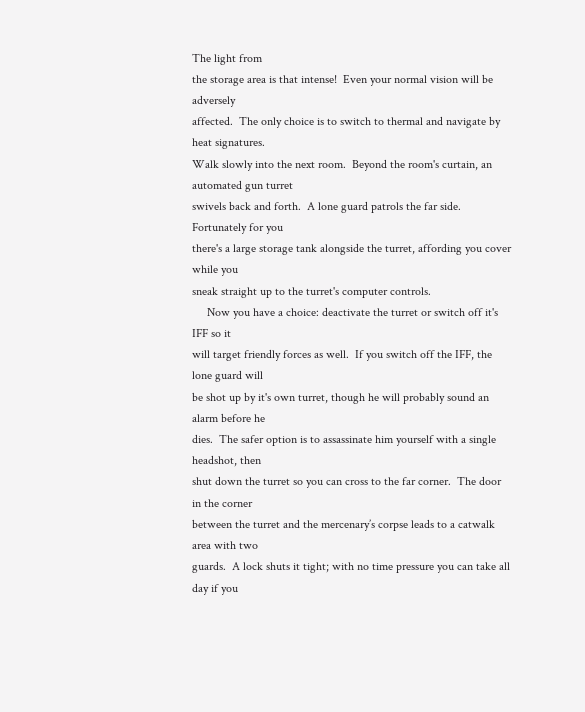The light from
the storage area is that intense!  Even your normal vision will be adversely
affected.  The only choice is to switch to thermal and navigate by heat signatures.
Walk slowly into the next room.  Beyond the room's curtain, an automated gun turret
swivels back and forth.  A lone guard patrols the far side.  Fortunately for you
there's a large storage tank alongside the turret, affording you cover while you
sneak straight up to the turret's computer controls.
     Now you have a choice: deactivate the turret or switch off it's IFF so it
will target friendly forces as well.  If you switch off the IFF, the lone guard will
be shot up by it's own turret, though he will probably sound an alarm before he
dies.  The safer option is to assassinate him yourself with a single headshot, then
shut down the turret so you can cross to the far corner.  The door in the corner
between the turret and the mercenary’s corpse leads to a catwalk area with two
guards.  A lock shuts it tight; with no time pressure you can take all day if you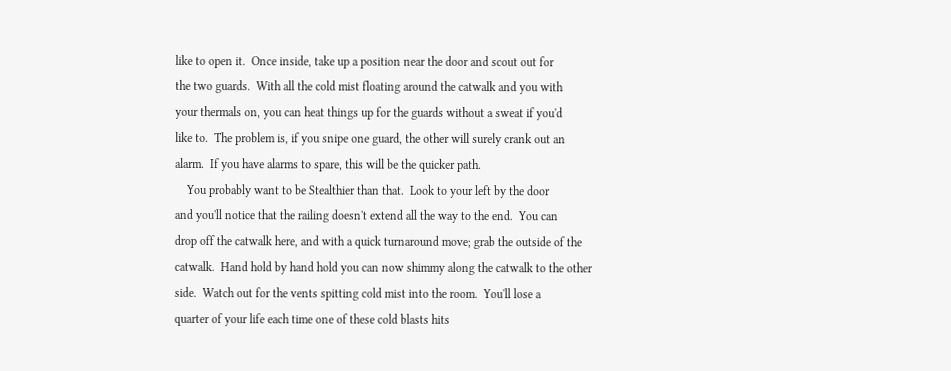like to open it.  Once inside, take up a position near the door and scout out for
the two guards.  With all the cold mist floating around the catwalk and you with
your thermals on, you can heat things up for the guards without a sweat if you'd
like to.  The problem is, if you snipe one guard, the other will surely crank out an
alarm.  If you have alarms to spare, this will be the quicker path.
    You probably want to be Stealthier than that.  Look to your left by the door
and you'll notice that the railing doesn't extend all the way to the end.  You can
drop off the catwalk here, and with a quick turnaround move; grab the outside of the
catwalk.  Hand hold by hand hold you can now shimmy along the catwalk to the other
side.  Watch out for the vents spitting cold mist into the room.  You'll lose a
quarter of your life each time one of these cold blasts hits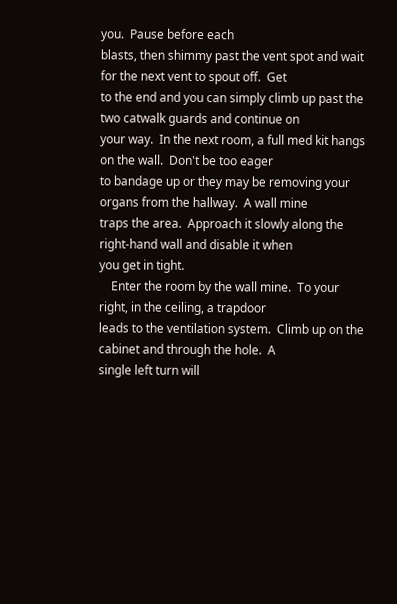you.  Pause before each
blasts, then shimmy past the vent spot and wait for the next vent to spout off.  Get
to the end and you can simply climb up past the two catwalk guards and continue on
your way.  In the next room, a full med kit hangs on the wall.  Don't be too eager
to bandage up or they may be removing your organs from the hallway.  A wall mine
traps the area.  Approach it slowly along the right-hand wall and disable it when
you get in tight.
    Enter the room by the wall mine.  To your right, in the ceiling, a trapdoor
leads to the ventilation system.  Climb up on the cabinet and through the hole.  A
single left turn will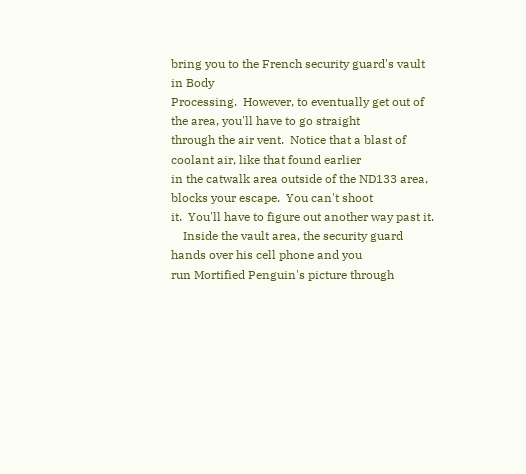bring you to the French security guard's vault in Body
Processing.  However, to eventually get out of the area, you'll have to go straight
through the air vent.  Notice that a blast of coolant air, like that found earlier
in the catwalk area outside of the ND133 area, blocks your escape.  You can't shoot
it.  You'll have to figure out another way past it.
    Inside the vault area, the security guard hands over his cell phone and you
run Mortified Penguin's picture through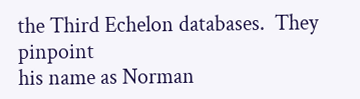the Third Echelon databases.  They pinpoint
his name as Norman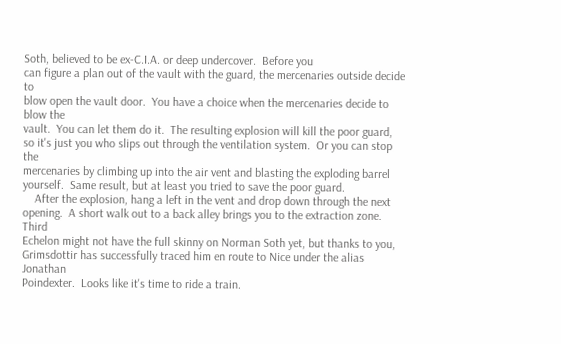Soth, believed to be ex-C.I.A. or deep undercover.  Before you
can figure a plan out of the vault with the guard, the mercenaries outside decide to
blow open the vault door.  You have a choice when the mercenaries decide to blow the
vault.  You can let them do it.  The resulting explosion will kill the poor guard,
so it's just you who slips out through the ventilation system.  Or you can stop the
mercenaries by climbing up into the air vent and blasting the exploding barrel
yourself.  Same result, but at least you tried to save the poor guard.
    After the explosion, hang a left in the vent and drop down through the next
opening.  A short walk out to a back alley brings you to the extraction zone.  Third
Echelon might not have the full skinny on Norman Soth yet, but thanks to you,
Grimsdottir has successfully traced him en route to Nice under the alias Jonathan
Poindexter.  Looks like it's time to ride a train.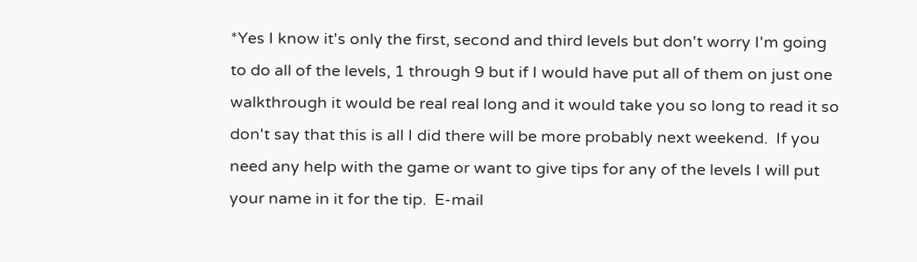*Yes I know it's only the first, second and third levels but don't worry I'm going
to do all of the levels, 1 through 9 but if I would have put all of them on just one
walkthrough it would be real real long and it would take you so long to read it so
don't say that this is all I did there will be more probably next weekend.  If you
need any help with the game or want to give tips for any of the levels I will put
your name in it for the tip.  E-mail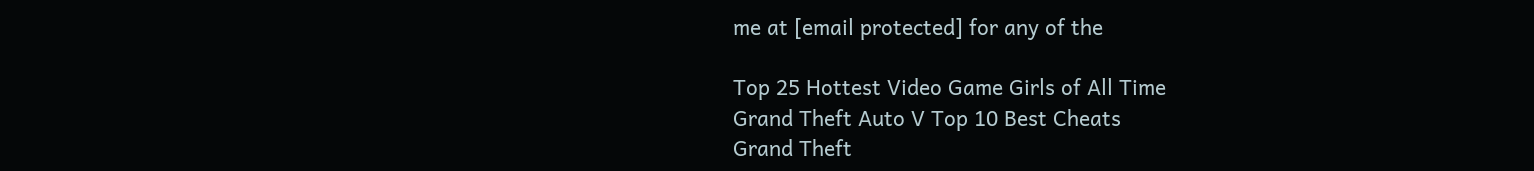me at [email protected] for any of the

Top 25 Hottest Video Game Girls of All Time
Grand Theft Auto V Top 10 Best Cheats
Grand Theft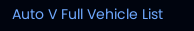Auto V Full Vehicle List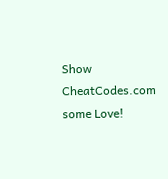Show CheatCodes.com some Love!